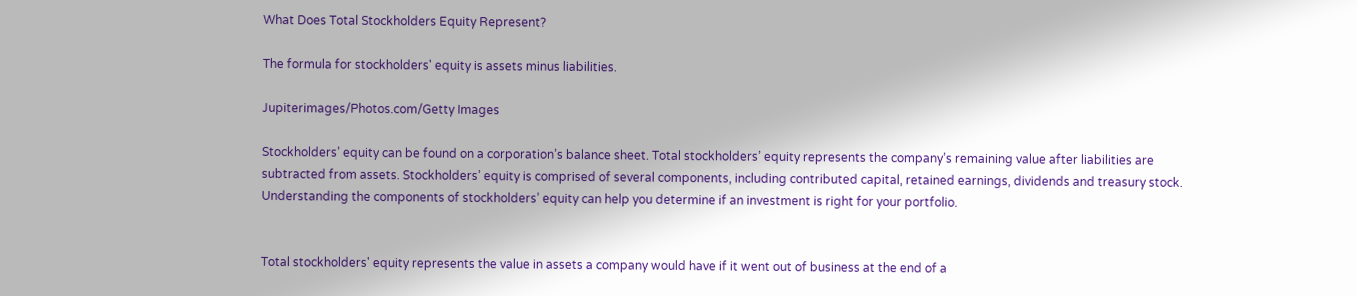What Does Total Stockholders Equity Represent?

The formula for stockholders' equity is assets minus liabilities.

Jupiterimages/Photos.com/Getty Images

Stockholders’ equity can be found on a corporation’s balance sheet. Total stockholders’ equity represents the company’s remaining value after liabilities are subtracted from assets. Stockholders’ equity is comprised of several components, including contributed capital, retained earnings, dividends and treasury stock. Understanding the components of stockholders’ equity can help you determine if an investment is right for your portfolio.


Total stockholders' equity represents the value in assets a company would have if it went out of business at the end of a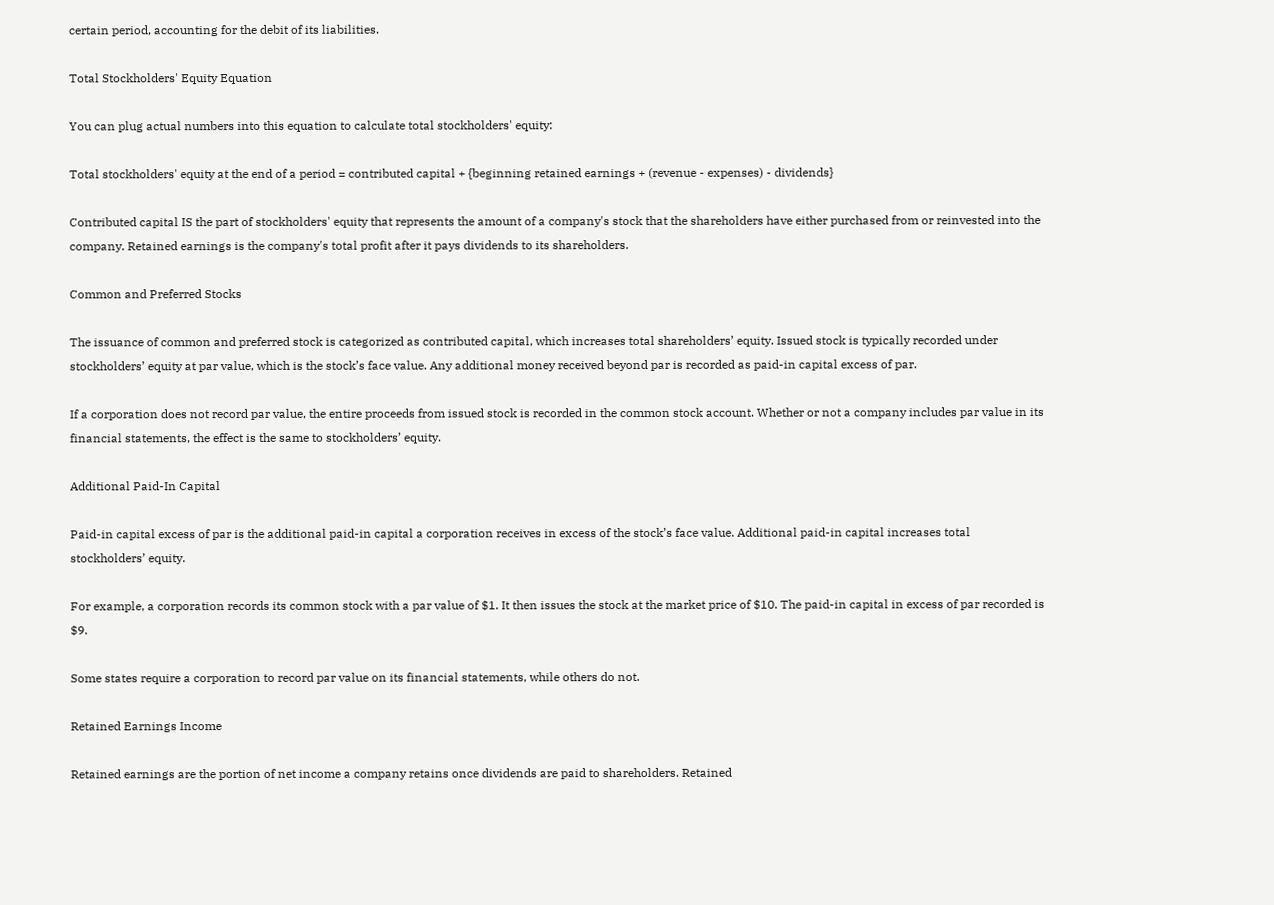certain period, accounting for the debit of its liabilities.

Total Stockholders' Equity Equation

You can plug actual numbers into this equation to calculate total stockholders' equity:

Total stockholders' equity at the end of a period = contributed capital + {beginning retained earnings + (revenue - expenses) - dividends}

Contributed capital IS the part of stockholders' equity that represents the amount of a company's stock that the shareholders have either purchased from or reinvested into the company. Retained earnings is the company's total profit after it pays dividends to its shareholders.

Common and Preferred Stocks

The issuance of common and preferred stock is categorized as contributed capital, which increases total shareholders’ equity. Issued stock is typically recorded under stockholders’ equity at par value, which is the stock’s face value. Any additional money received beyond par is recorded as paid-in capital excess of par.

If a corporation does not record par value, the entire proceeds from issued stock is recorded in the common stock account. Whether or not a company includes par value in its financial statements, the effect is the same to stockholders’ equity.

Additional Paid-In Capital

Paid-in capital excess of par is the additional paid-in capital a corporation receives in excess of the stock’s face value. Additional paid-in capital increases total stockholders’ equity.

For example, a corporation records its common stock with a par value of $1. It then issues the stock at the market price of $10. The paid-in capital in excess of par recorded is $9.

Some states require a corporation to record par value on its financial statements, while others do not.

Retained Earnings Income

Retained earnings are the portion of net income a company retains once dividends are paid to shareholders. Retained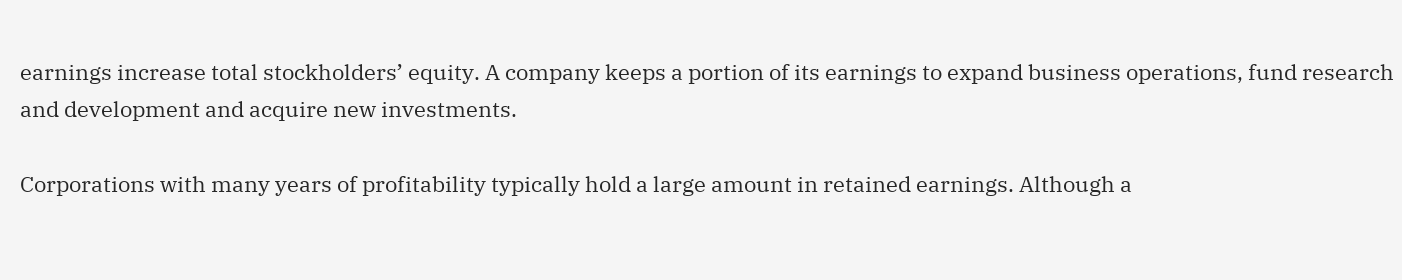earnings increase total stockholders’ equity. A company keeps a portion of its earnings to expand business operations, fund research and development and acquire new investments.

Corporations with many years of profitability typically hold a large amount in retained earnings. Although a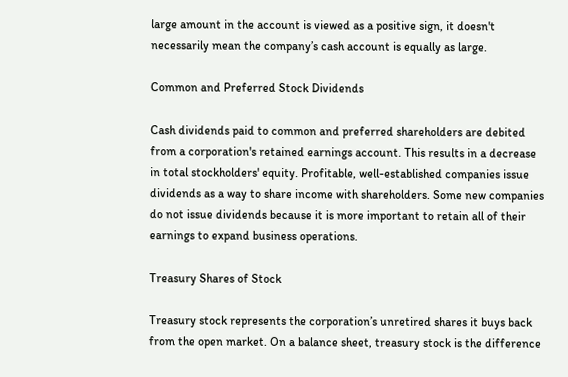large amount in the account is viewed as a positive sign, it doesn't necessarily mean the company’s cash account is equally as large.

Common and Preferred Stock Dividends

Cash dividends paid to common and preferred shareholders are debited from a corporation's retained earnings account. This results in a decrease in total stockholders' equity. Profitable, well-established companies issue dividends as a way to share income with shareholders. Some new companies do not issue dividends because it is more important to retain all of their earnings to expand business operations.

Treasury Shares of Stock

Treasury stock represents the corporation’s unretired shares it buys back from the open market. On a balance sheet, treasury stock is the difference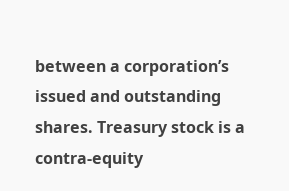between a corporation’s issued and outstanding shares. Treasury stock is a contra-equity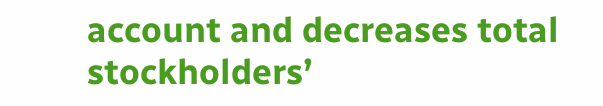account and decreases total stockholders’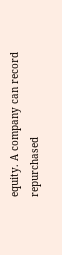equity. A company can record repurchased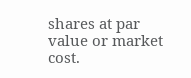shares at par value or market cost.